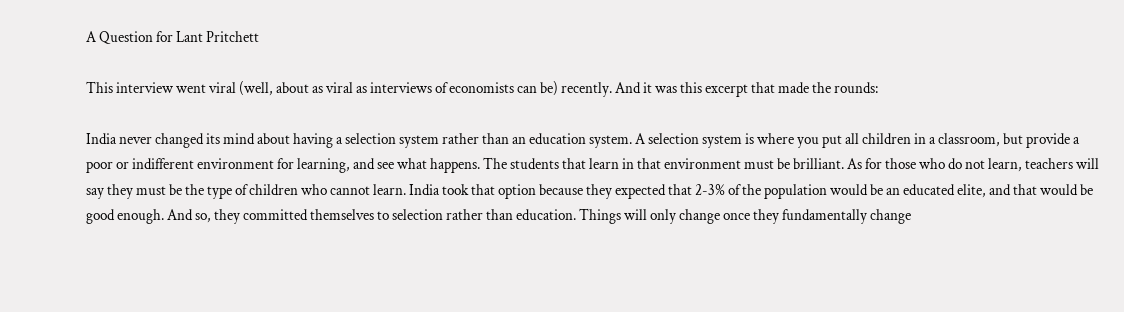A Question for Lant Pritchett

This interview went viral (well, about as viral as interviews of economists can be) recently. And it was this excerpt that made the rounds:

India never changed its mind about having a selection system rather than an education system. A selection system is where you put all children in a classroom, but provide a poor or indifferent environment for learning, and see what happens. The students that learn in that environment must be brilliant. As for those who do not learn, teachers will say they must be the type of children who cannot learn. India took that option because they expected that 2-3% of the population would be an educated elite, and that would be good enough. And so, they committed themselves to selection rather than education. Things will only change once they fundamentally change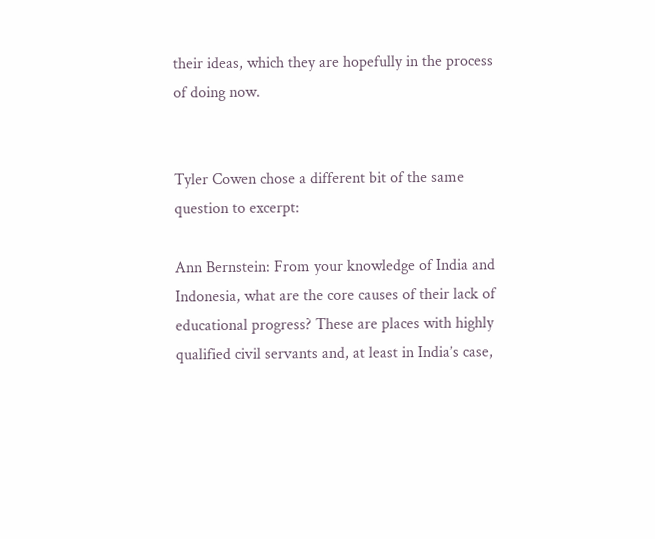their ideas, which they are hopefully in the process of doing now.


Tyler Cowen chose a different bit of the same question to excerpt:

Ann Bernstein: From your knowledge of India and Indonesia, what are the core causes of their lack of educational progress? These are places with highly qualified civil servants and, at least in India’s case,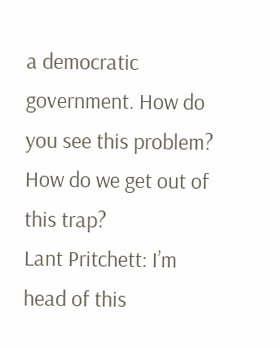a democratic government. How do you see this problem? How do we get out of this trap?
Lant Pritchett: I’m head of this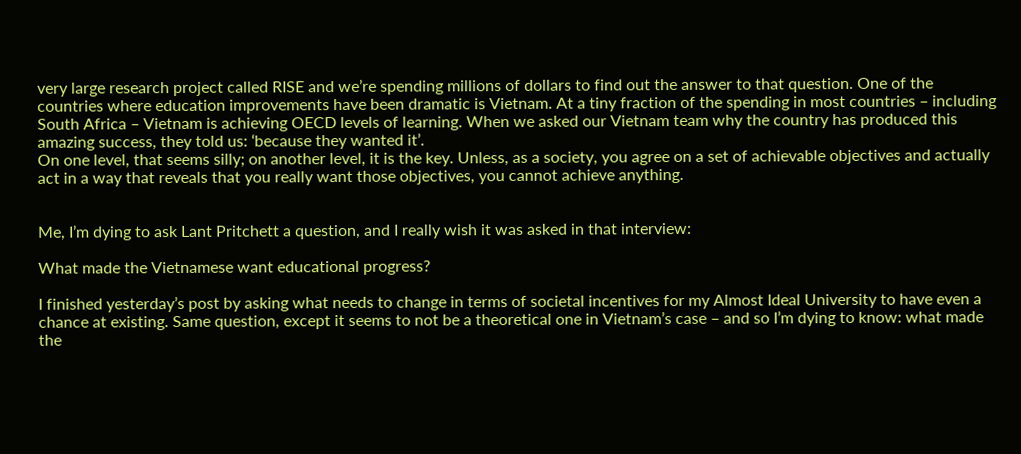very large research project called RISE and we’re spending millions of dollars to find out the answer to that question. One of the countries where education improvements have been dramatic is Vietnam. At a tiny fraction of the spending in most countries – including South Africa – Vietnam is achieving OECD levels of learning. When we asked our Vietnam team why the country has produced this amazing success, they told us: ‘because they wanted it’.
On one level, that seems silly; on another level, it is the key. Unless, as a society, you agree on a set of achievable objectives and actually act in a way that reveals that you really want those objectives, you cannot achieve anything.


Me, I’m dying to ask Lant Pritchett a question, and I really wish it was asked in that interview:

What made the Vietnamese want educational progress?

I finished yesterday’s post by asking what needs to change in terms of societal incentives for my Almost Ideal University to have even a chance at existing. Same question, except it seems to not be a theoretical one in Vietnam’s case – and so I’m dying to know: what made the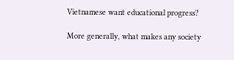Vietnamese want educational progress?

More generally, what makes any society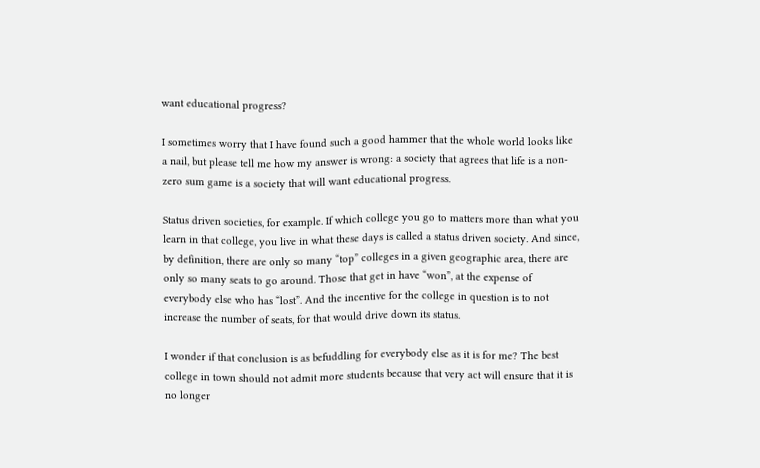want educational progress?

I sometimes worry that I have found such a good hammer that the whole world looks like a nail, but please tell me how my answer is wrong: a society that agrees that life is a non-zero sum game is a society that will want educational progress.

Status driven societies, for example. If which college you go to matters more than what you learn in that college, you live in what these days is called a status driven society. And since, by definition, there are only so many “top” colleges in a given geographic area, there are only so many seats to go around. Those that get in have “won”, at the expense of everybody else who has “lost”. And the incentive for the college in question is to not increase the number of seats, for that would drive down its status.

I wonder if that conclusion is as befuddling for everybody else as it is for me? The best college in town should not admit more students because that very act will ensure that it is no longer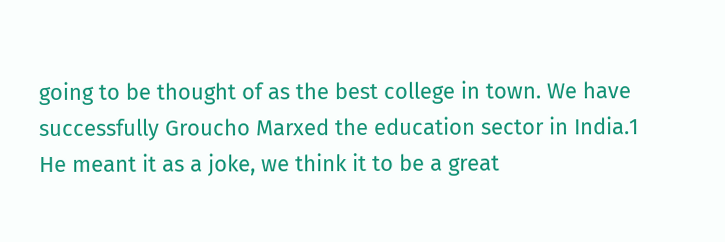going to be thought of as the best college in town. We have successfully Groucho Marxed the education sector in India.1 He meant it as a joke, we think it to be a great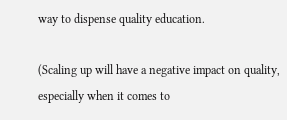way to dispense quality education.

(Scaling up will have a negative impact on quality, especially when it comes to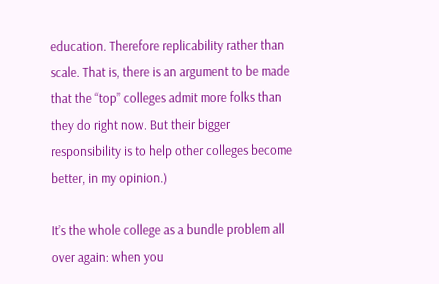education. Therefore replicability rather than scale. That is, there is an argument to be made that the “top” colleges admit more folks than they do right now. But their bigger responsibility is to help other colleges become better, in my opinion.)

It’s the whole college as a bundle problem all over again: when you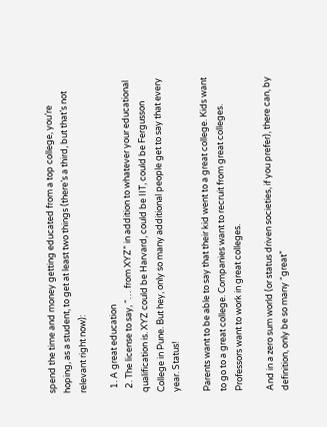spend the time and money getting educated from a top college, you’re hoping, as a student, to get at least two things (there’s a third, but that’s not relevant right now):

  1. A great education
  2. The license to say, “… from XYZ” in addition to whatever your educational qualification is. XYZ could be Harvard, could be IIT, could be Fergusson College in Pune. But hey, only so many additional people get to say that every year. Status!

Parents want to be able to say that their kid went to a great college. Kids want to go to a great college. Companies want to recruit from great colleges. Professors want to work in great colleges.

And in a zero sum world (or status driven societies, if you prefer), there can, by definition, only be so many “great”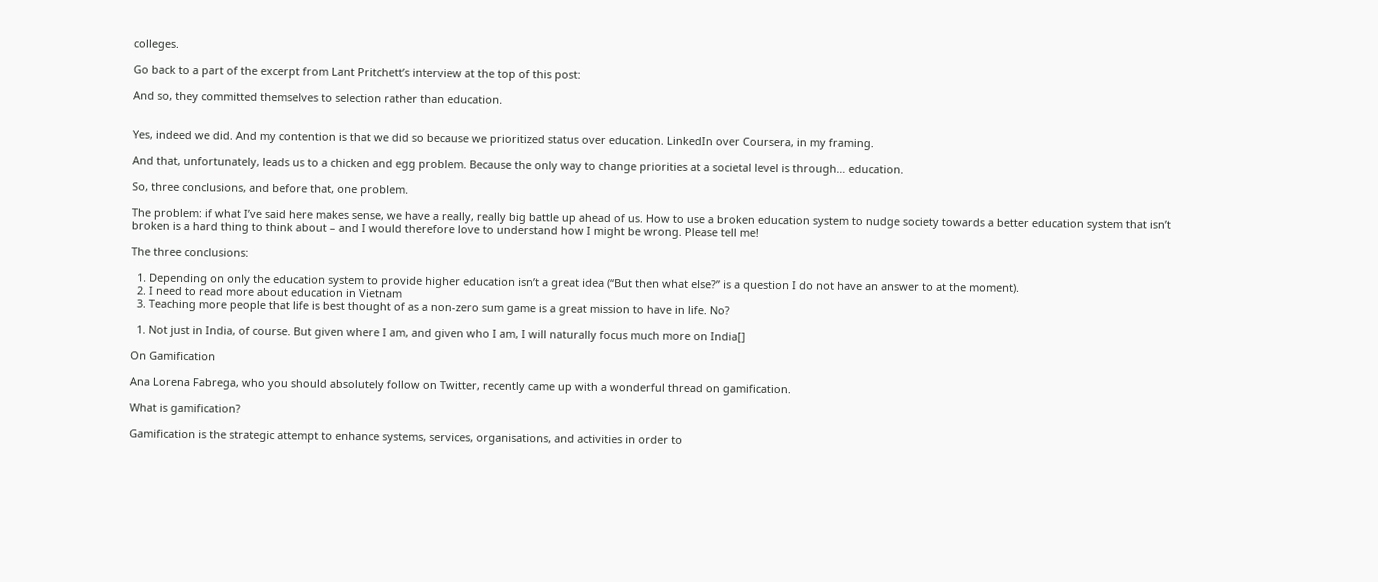colleges.

Go back to a part of the excerpt from Lant Pritchett’s interview at the top of this post:

And so, they committed themselves to selection rather than education.


Yes, indeed we did. And my contention is that we did so because we prioritized status over education. LinkedIn over Coursera, in my framing.

And that, unfortunately, leads us to a chicken and egg problem. Because the only way to change priorities at a societal level is through… education.

So, three conclusions, and before that, one problem.

The problem: if what I’ve said here makes sense, we have a really, really big battle up ahead of us. How to use a broken education system to nudge society towards a better education system that isn’t broken is a hard thing to think about – and I would therefore love to understand how I might be wrong. Please tell me!

The three conclusions:

  1. Depending on only the education system to provide higher education isn’t a great idea (“But then what else?” is a question I do not have an answer to at the moment).
  2. I need to read more about education in Vietnam
  3. Teaching more people that life is best thought of as a non-zero sum game is a great mission to have in life. No?

  1. Not just in India, of course. But given where I am, and given who I am, I will naturally focus much more on India[]

On Gamification

Ana Lorena Fabrega, who you should absolutely follow on Twitter, recently came up with a wonderful thread on gamification.

What is gamification?

Gamification is the strategic attempt to enhance systems, services, organisations, and activities in order to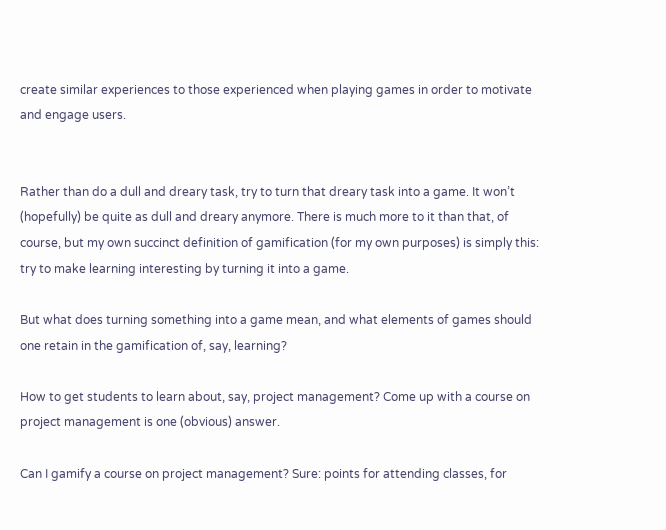create similar experiences to those experienced when playing games in order to motivate and engage users.


Rather than do a dull and dreary task, try to turn that dreary task into a game. It won’t (hopefully) be quite as dull and dreary anymore. There is much more to it than that, of course, but my own succinct definition of gamification (for my own purposes) is simply this: try to make learning interesting by turning it into a game.

But what does turning something into a game mean, and what elements of games should one retain in the gamification of, say, learning?

How to get students to learn about, say, project management? Come up with a course on project management is one (obvious) answer.

Can I gamify a course on project management? Sure: points for attending classes, for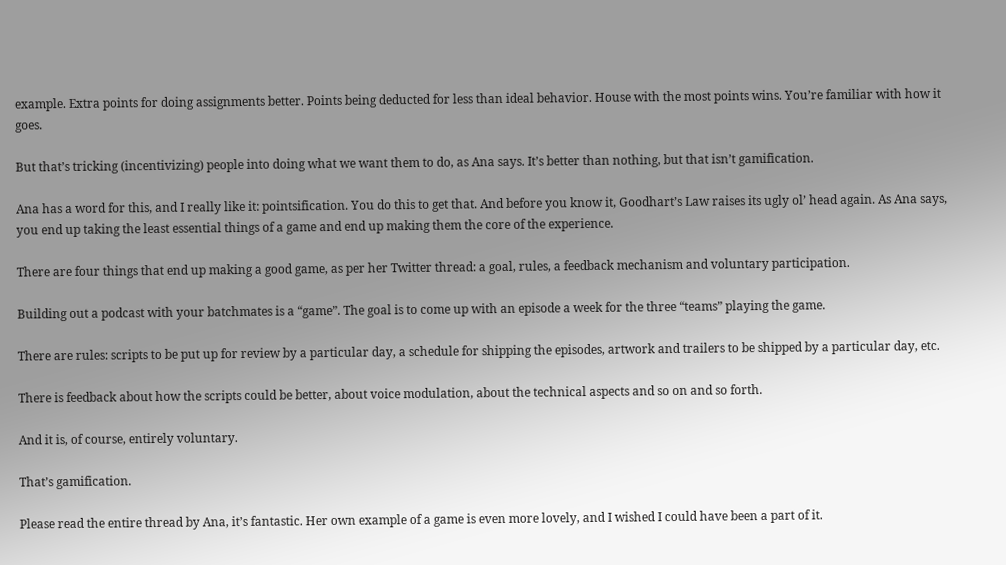example. Extra points for doing assignments better. Points being deducted for less than ideal behavior. House with the most points wins. You’re familiar with how it goes.

But that’s tricking (incentivizing) people into doing what we want them to do, as Ana says. It’s better than nothing, but that isn’t gamification.

Ana has a word for this, and I really like it: pointsification. You do this to get that. And before you know it, Goodhart’s Law raises its ugly ol’ head again. As Ana says, you end up taking the least essential things of a game and end up making them the core of the experience.

There are four things that end up making a good game, as per her Twitter thread: a goal, rules, a feedback mechanism and voluntary participation.

Building out a podcast with your batchmates is a “game”. The goal is to come up with an episode a week for the three “teams” playing the game.

There are rules: scripts to be put up for review by a particular day, a schedule for shipping the episodes, artwork and trailers to be shipped by a particular day, etc.

There is feedback about how the scripts could be better, about voice modulation, about the technical aspects and so on and so forth.

And it is, of course, entirely voluntary.

That’s gamification.

Please read the entire thread by Ana, it’s fantastic. Her own example of a game is even more lovely, and I wished I could have been a part of it.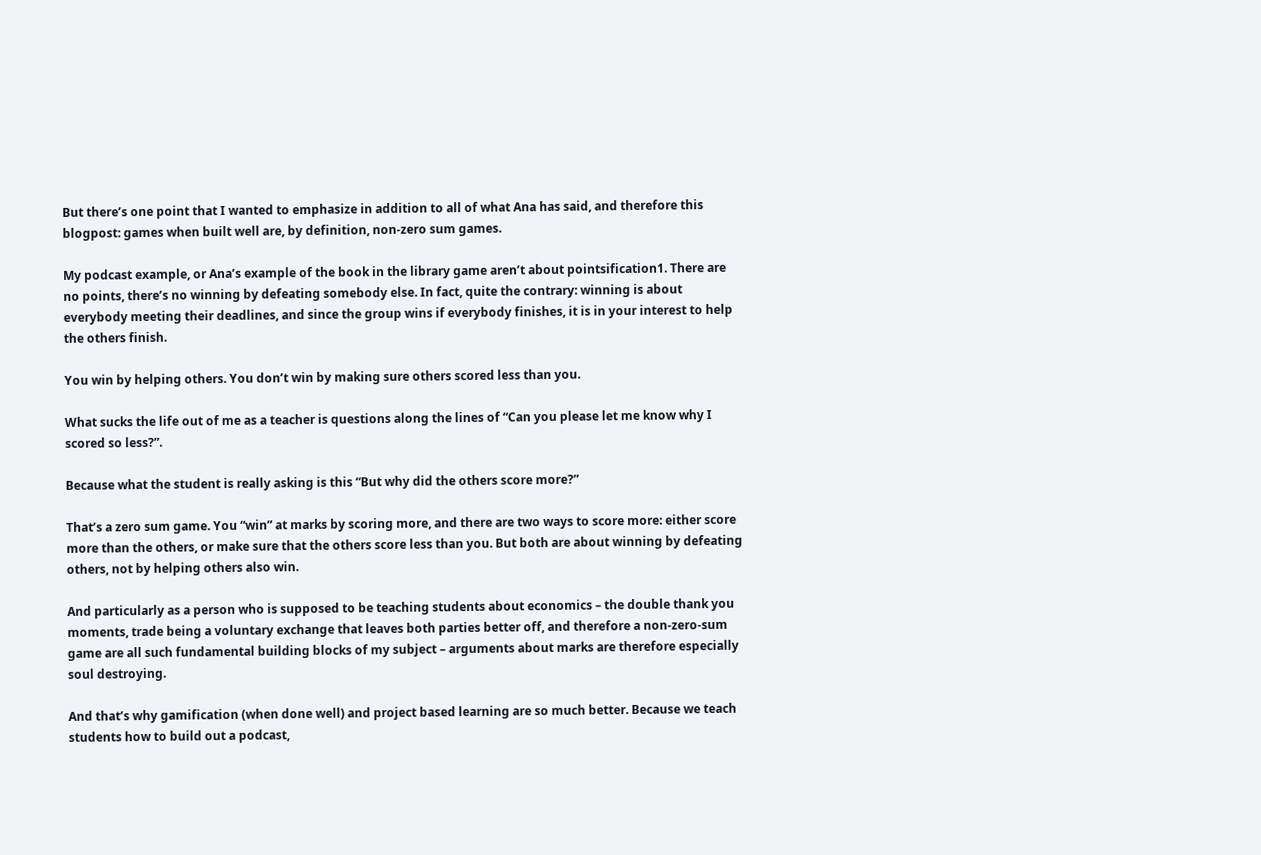But there’s one point that I wanted to emphasize in addition to all of what Ana has said, and therefore this blogpost: games when built well are, by definition, non-zero sum games.

My podcast example, or Ana’s example of the book in the library game aren’t about pointsification1. There are no points, there’s no winning by defeating somebody else. In fact, quite the contrary: winning is about everybody meeting their deadlines, and since the group wins if everybody finishes, it is in your interest to help the others finish.

You win by helping others. You don’t win by making sure others scored less than you.

What sucks the life out of me as a teacher is questions along the lines of “Can you please let me know why I scored so less?”.

Because what the student is really asking is this “But why did the others score more?”

That’s a zero sum game. You “win” at marks by scoring more, and there are two ways to score more: either score more than the others, or make sure that the others score less than you. But both are about winning by defeating others, not by helping others also win.

And particularly as a person who is supposed to be teaching students about economics – the double thank you moments, trade being a voluntary exchange that leaves both parties better off, and therefore a non-zero-sum game are all such fundamental building blocks of my subject – arguments about marks are therefore especially soul destroying.

And that’s why gamification (when done well) and project based learning are so much better. Because we teach students how to build out a podcast,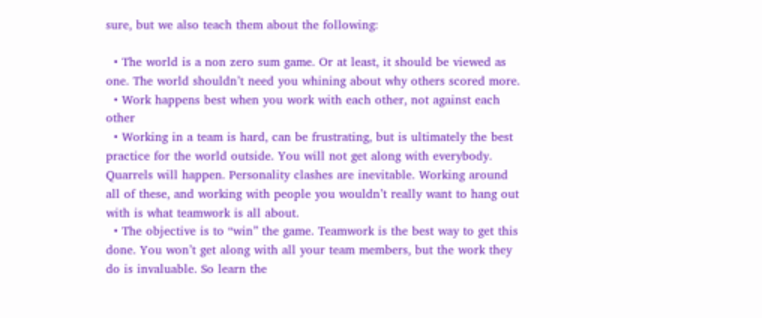sure, but we also teach them about the following:

  • The world is a non zero sum game. Or at least, it should be viewed as one. The world shouldn’t need you whining about why others scored more.
  • Work happens best when you work with each other, not against each other
  • Working in a team is hard, can be frustrating, but is ultimately the best practice for the world outside. You will not get along with everybody. Quarrels will happen. Personality clashes are inevitable. Working around all of these, and working with people you wouldn’t really want to hang out with is what teamwork is all about.
  • The objective is to “win” the game. Teamwork is the best way to get this done. You won’t get along with all your team members, but the work they do is invaluable. So learn the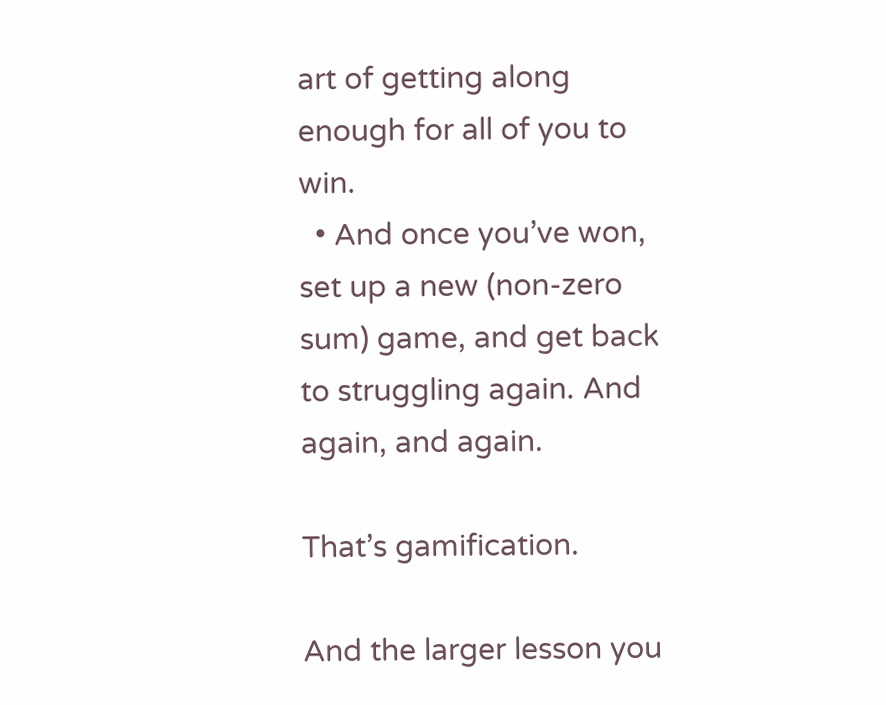art of getting along enough for all of you to win.
  • And once you’ve won, set up a new (non-zero sum) game, and get back to struggling again. And again, and again.

That’s gamification.

And the larger lesson you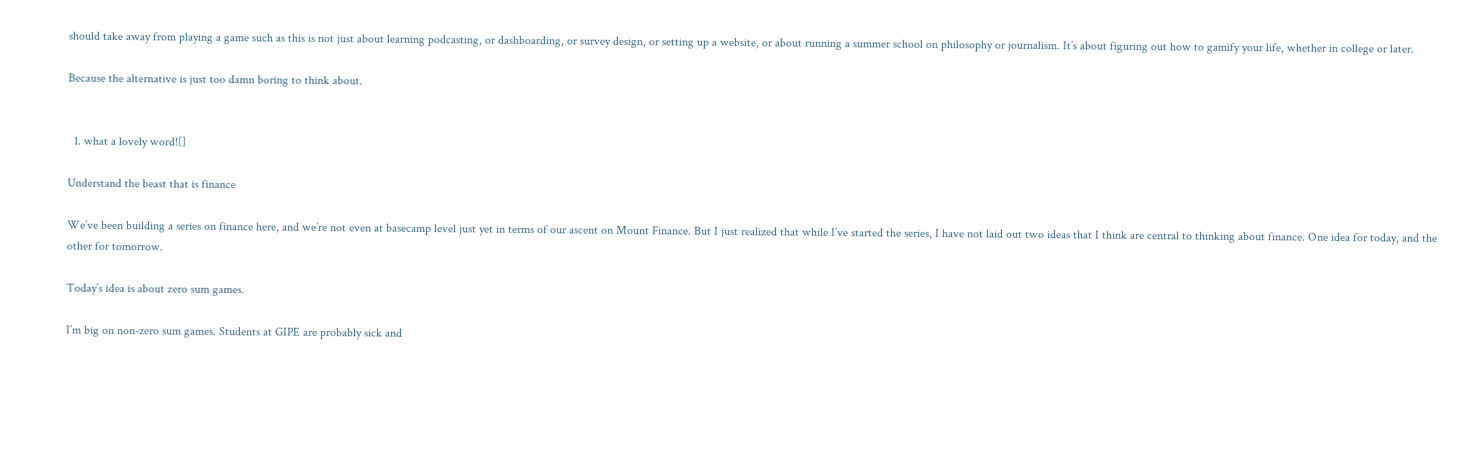should take away from playing a game such as this is not just about learning podcasting, or dashboarding, or survey design, or setting up a website, or about running a summer school on philosophy or journalism. It’s about figuring out how to gamify your life, whether in college or later.

Because the alternative is just too damn boring to think about.


  1. what a lovely word![]

Understand the beast that is finance

We’ve been building a series on finance here, and we’re not even at basecamp level just yet in terms of our ascent on Mount Finance. But I just realized that while I’ve started the series, I have not laid out two ideas that I think are central to thinking about finance. One idea for today, and the other for tomorrow.

Today’s idea is about zero sum games.

I’m big on non-zero sum games. Students at GIPE are probably sick and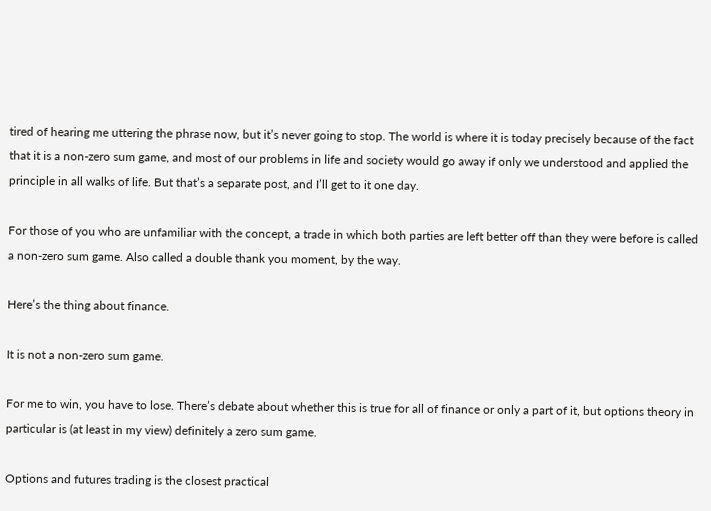tired of hearing me uttering the phrase now, but it’s never going to stop. The world is where it is today precisely because of the fact that it is a non-zero sum game, and most of our problems in life and society would go away if only we understood and applied the principle in all walks of life. But that’s a separate post, and I’ll get to it one day.

For those of you who are unfamiliar with the concept, a trade in which both parties are left better off than they were before is called a non-zero sum game. Also called a double thank you moment, by the way.

Here’s the thing about finance.

It is not a non-zero sum game.

For me to win, you have to lose. There’s debate about whether this is true for all of finance or only a part of it, but options theory in particular is (at least in my view) definitely a zero sum game.

Options and futures trading is the closest practical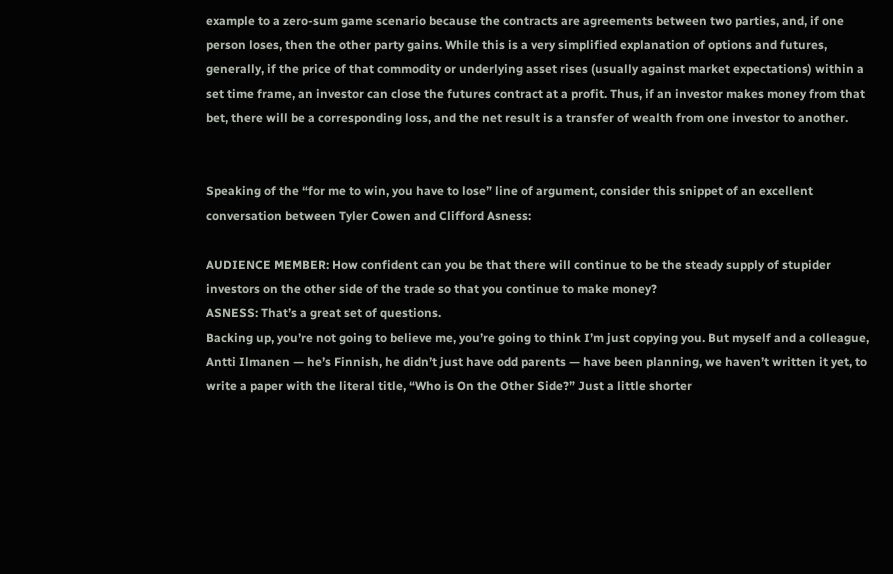example to a zero-sum game scenario because the contracts are agreements between two parties, and, if one person loses, then the other party gains. While this is a very simplified explanation of options and futures, generally, if the price of that commodity or underlying asset rises (usually against market expectations) within a set time frame, an investor can close the futures contract at a profit. Thus, if an investor makes money from that bet, there will be a corresponding loss, and the net result is a transfer of wealth from one investor to another.


Speaking of the “for me to win, you have to lose” line of argument, consider this snippet of an excellent conversation between Tyler Cowen and Clifford Asness:

AUDIENCE MEMBER: How confident can you be that there will continue to be the steady supply of stupider investors on the other side of the trade so that you continue to make money?
ASNESS: That’s a great set of questions.
Backing up, you’re not going to believe me, you’re going to think I’m just copying you. But myself and a colleague, Antti Ilmanen — he’s Finnish, he didn’t just have odd parents — have been planning, we haven’t written it yet, to write a paper with the literal title, “Who is On the Other Side?” Just a little shorter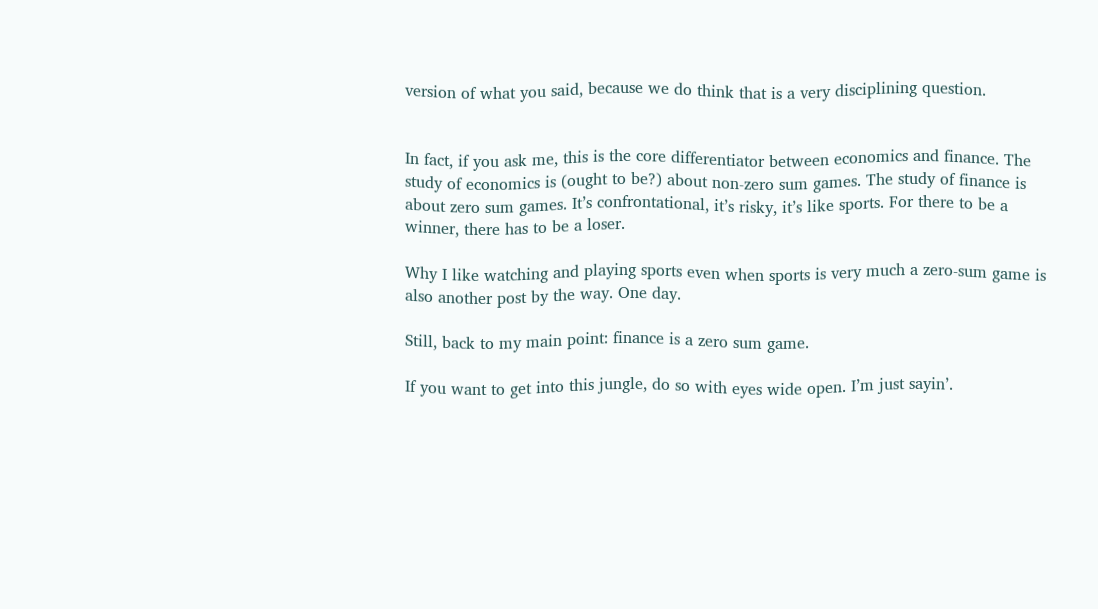version of what you said, because we do think that is a very disciplining question.


In fact, if you ask me, this is the core differentiator between economics and finance. The study of economics is (ought to be?) about non-zero sum games. The study of finance is about zero sum games. It’s confrontational, it’s risky, it’s like sports. For there to be a winner, there has to be a loser.

Why I like watching and playing sports even when sports is very much a zero-sum game is also another post by the way. One day.

Still, back to my main point: finance is a zero sum game.

If you want to get into this jungle, do so with eyes wide open. I’m just sayin’.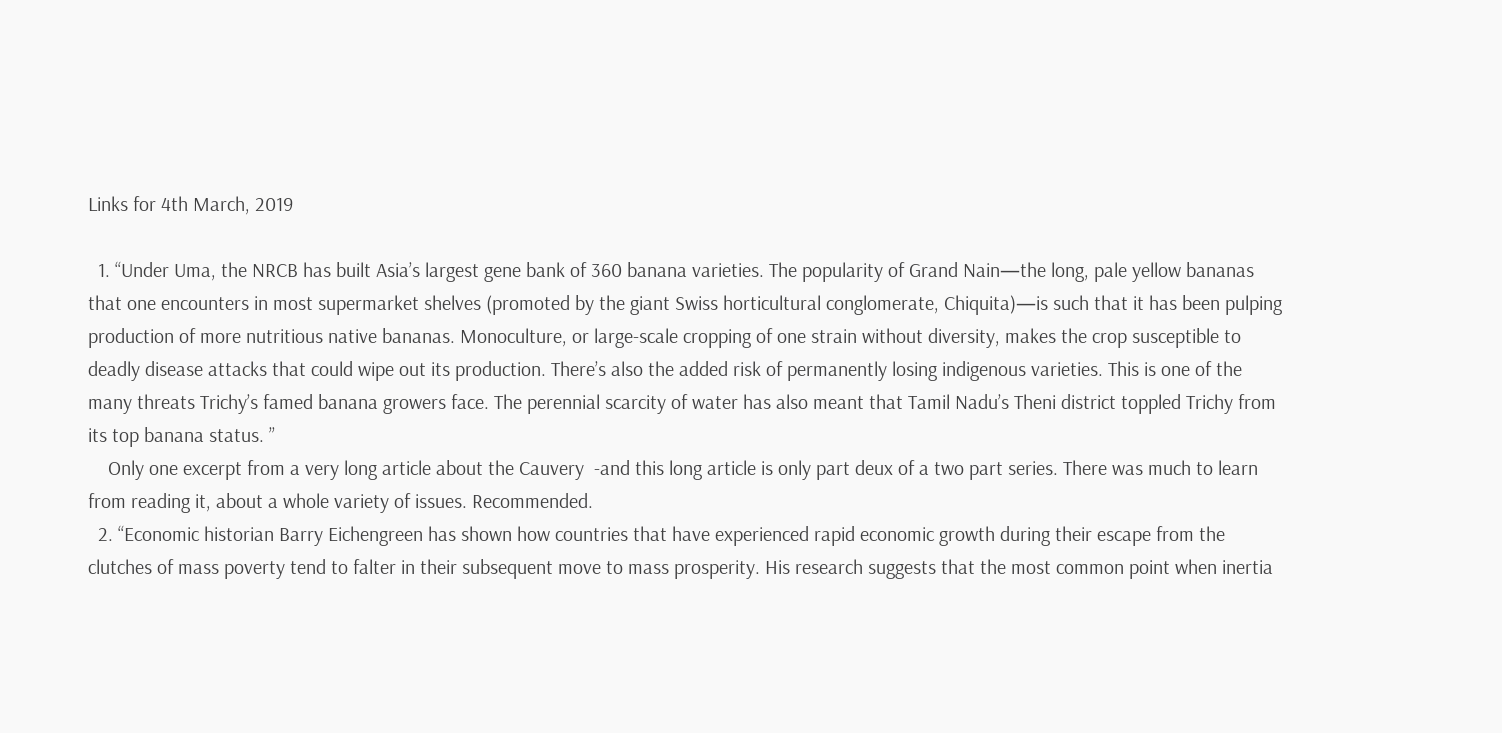Links for 4th March, 2019

  1. “Under Uma, the NRCB has built Asia’s largest gene bank of 360 banana varieties. The popularity of Grand Nain—the long, pale yellow bananas that one encounters in most supermarket shelves (promoted by the giant Swiss horticultural conglomerate, Chiquita)—is such that it has been pulping production of more nutritious native bananas. Monoculture, or large-scale cropping of one strain without diversity, makes the crop susceptible to deadly disease attacks that could wipe out its production. There’s also the added risk of permanently losing indigenous varieties. This is one of the many threats Trichy’s famed banana growers face. The perennial scarcity of water has also meant that Tamil Nadu’s Theni district toppled Trichy from its top banana status. ”
    Only one excerpt from a very long article about the Cauvery  -and this long article is only part deux of a two part series. There was much to learn from reading it, about a whole variety of issues. Recommended.
  2. “Economic historian Barry Eichengreen has shown how countries that have experienced rapid economic growth during their escape from the clutches of mass poverty tend to falter in their subsequent move to mass prosperity. His research suggests that the most common point when inertia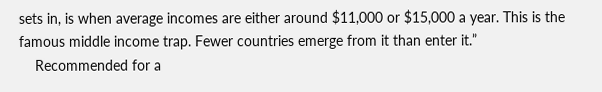sets in, is when average incomes are either around $11,000 or $15,000 a year. This is the famous middle income trap. Fewer countries emerge from it than enter it.”
    Recommended for a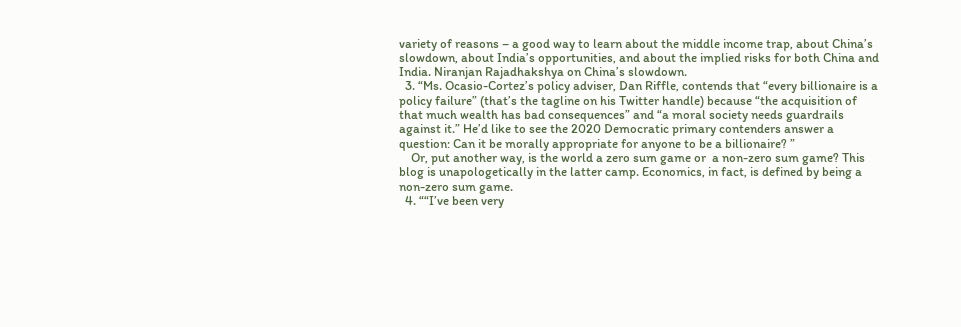variety of reasons – a good way to learn about the middle income trap, about China’s slowdown, about India’s opportunities, and about the implied risks for both China and India. Niranjan Rajadhakshya on China’s slowdown.
  3. “Ms. Ocasio-Cortez’s policy adviser, Dan Riffle, contends that “every billionaire is a policy failure” (that’s the tagline on his Twitter handle) because “the acquisition of that much wealth has bad consequences” and “a moral society needs guardrails against it.” He’d like to see the 2020 Democratic primary contenders answer a question: Can it be morally appropriate for anyone to be a billionaire? ”
    Or, put another way, is the world a zero sum game or  a non-zero sum game? This blog is unapologetically in the latter camp. Economics, in fact, is defined by being a non-zero sum game.
  4. ““I’ve been very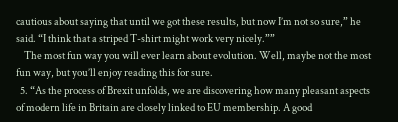cautious about saying that until we got these results, but now I’m not so sure,” he said. “I think that a striped T-shirt might work very nicely.””
    The most fun way you will ever learn about evolution. Well, maybe not the most fun way, but you’ll enjoy reading this for sure.
  5. “As the process of Brexit unfolds, we are discovering how many pleasant aspects of modern life in Britain are closely linked to EU membership. A good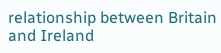relationship between Britain and Ireland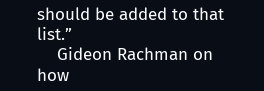should be added to that list.”
    Gideon Rachman on how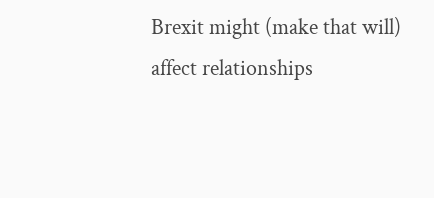Brexit might (make that will) affect relationships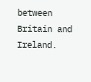between Britain and Ireland.